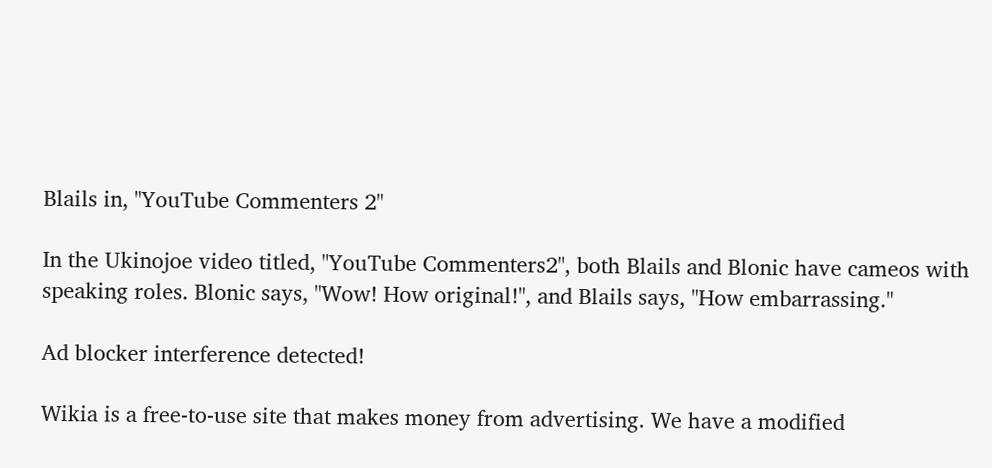Blails in, "YouTube Commenters 2"

In the Ukinojoe video titled, "YouTube Commenters2", both Blails and Blonic have cameos with speaking roles. Blonic says, "Wow! How original!", and Blails says, "How embarrassing."

Ad blocker interference detected!

Wikia is a free-to-use site that makes money from advertising. We have a modified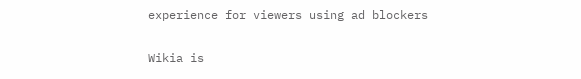experience for viewers using ad blockers

Wikia is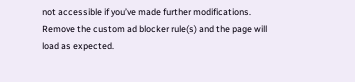not accessible if you’ve made further modifications. Remove the custom ad blocker rule(s) and the page will load as expected.